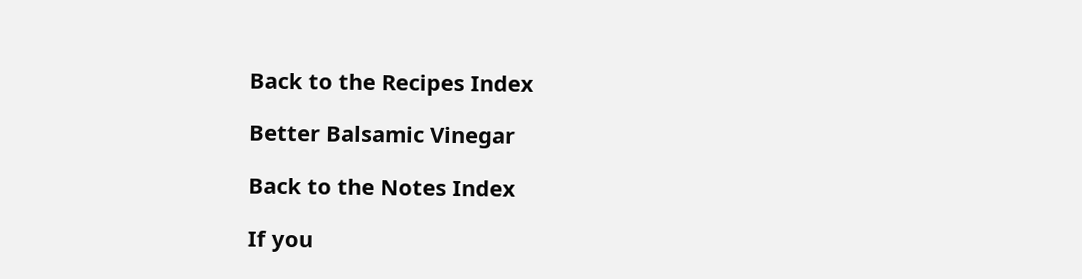Back to the Recipes Index

Better Balsamic Vinegar

Back to the Notes Index

If you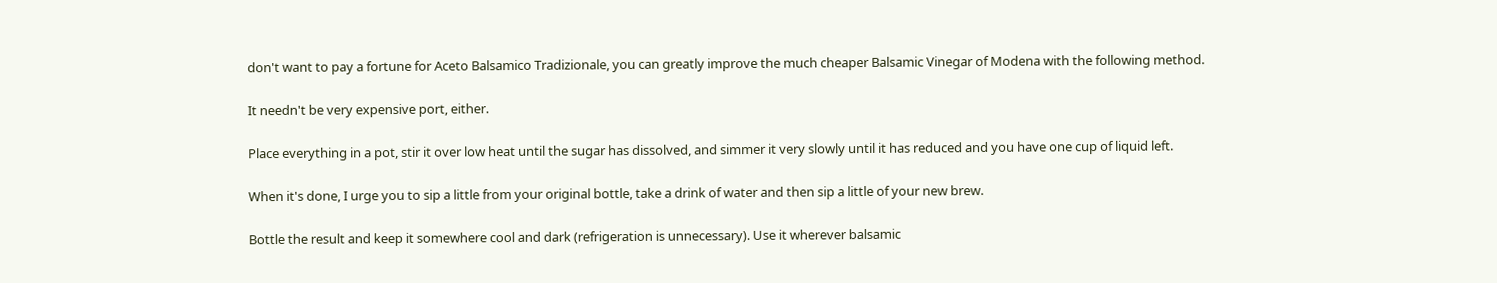don't want to pay a fortune for Aceto Balsamico Tradizionale, you can greatly improve the much cheaper Balsamic Vinegar of Modena with the following method.

It needn't be very expensive port, either.

Place everything in a pot, stir it over low heat until the sugar has dissolved, and simmer it very slowly until it has reduced and you have one cup of liquid left.

When it's done, I urge you to sip a little from your original bottle, take a drink of water and then sip a little of your new brew.

Bottle the result and keep it somewhere cool and dark (refrigeration is unnecessary). Use it wherever balsamic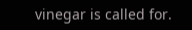vinegar is called for.